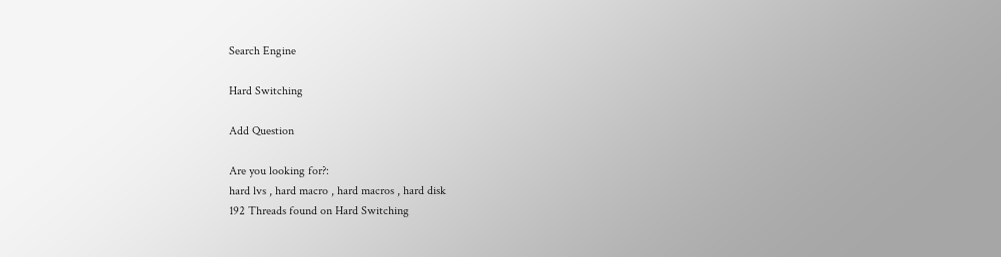Search Engine

Hard Switching

Add Question

Are you looking for?:
hard lvs , hard macro , hard macros , hard disk
192 Threads found on Hard Switching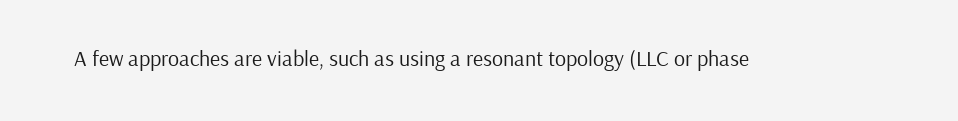A few approaches are viable, such as using a resonant topology (LLC or phase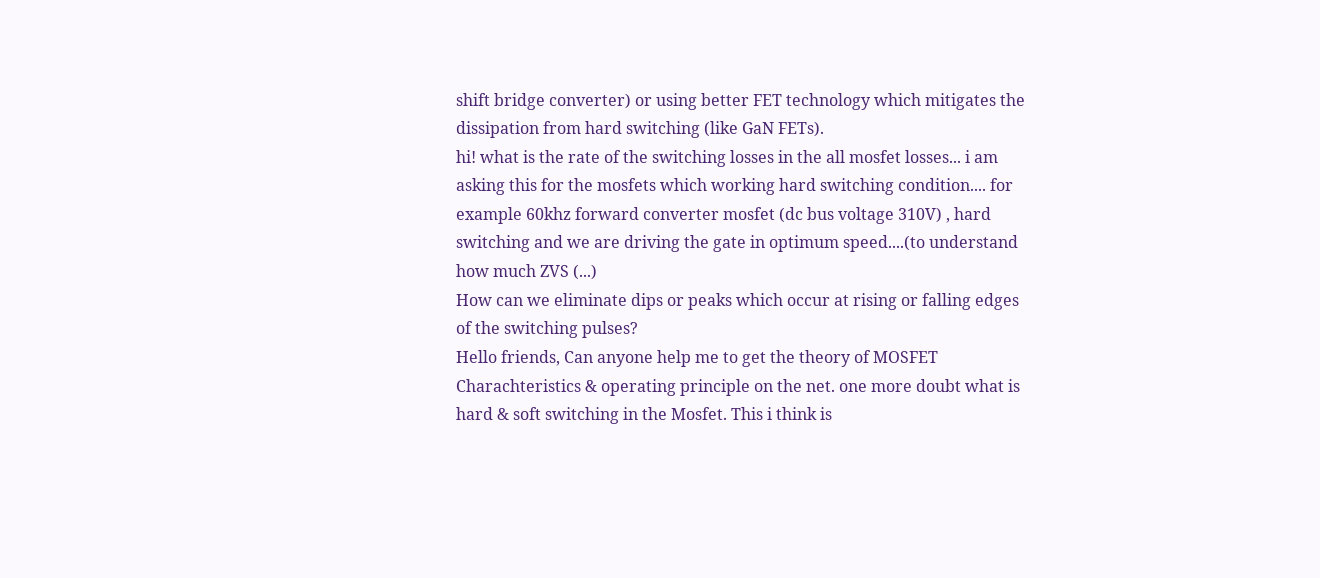shift bridge converter) or using better FET technology which mitigates the dissipation from hard switching (like GaN FETs).
hi! what is the rate of the switching losses in the all mosfet losses... i am asking this for the mosfets which working hard switching condition.... for example 60khz forward converter mosfet (dc bus voltage 310V) , hard switching and we are driving the gate in optimum speed....(to understand how much ZVS (...)
How can we eliminate dips or peaks which occur at rising or falling edges of the switching pulses?
Hello friends, Can anyone help me to get the theory of MOSFET Charachteristics & operating principle on the net. one more doubt what is hard & soft switching in the Mosfet. This i think is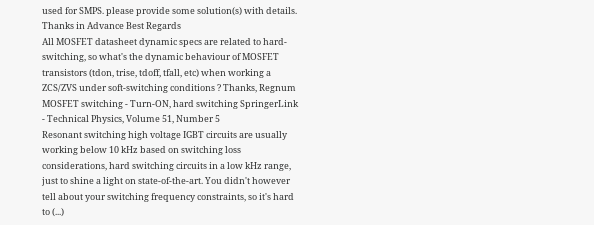used for SMPS. please provide some solution(s) with details. Thanks in Advance Best Regards
All MOSFET datasheet dynamic specs are related to hard-switching, so what's the dynamic behaviour of MOSFET transistors (tdon, trise, tdoff, tfall, etc) when working a ZCS/ZVS under soft-switching conditions ? Thanks, Regnum
MOSFET switching - Turn-ON, hard switching SpringerLink - Technical Physics, Volume 51, Number 5
Resonant switching high voltage IGBT circuits are usually working below 10 kHz based on switching loss considerations, hard switching circuits in a low kHz range, just to shine a light on state-of-the-art. You didn't however tell about your switching frequency constraints, so it's hard to (...)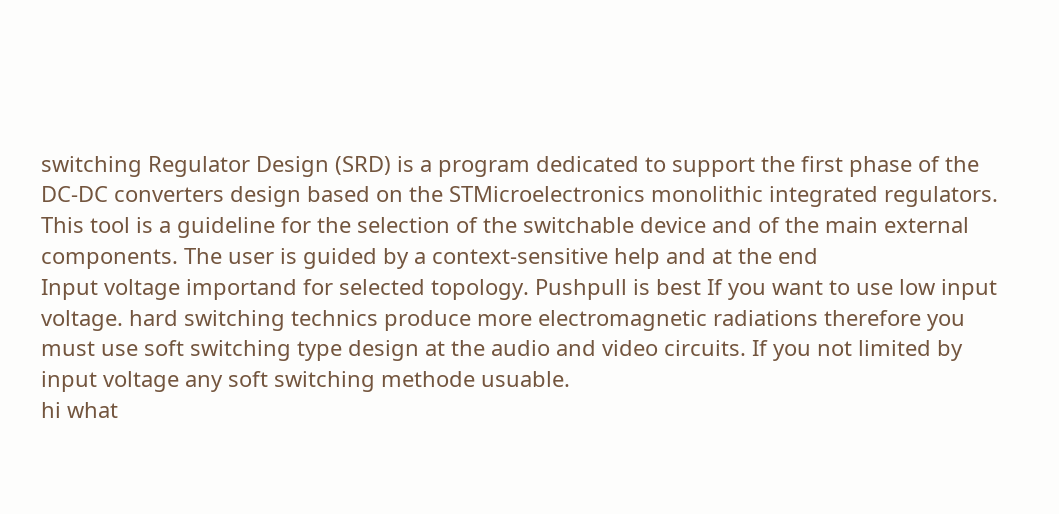switching Regulator Design (SRD) is a program dedicated to support the first phase of the DC-DC converters design based on the STMicroelectronics monolithic integrated regulators. This tool is a guideline for the selection of the switchable device and of the main external components. The user is guided by a context-sensitive help and at the end
Input voltage importand for selected topology. Pushpull is best If you want to use low input voltage. hard switching technics produce more electromagnetic radiations therefore you must use soft switching type design at the audio and video circuits. If you not limited by input voltage any soft switching methode usuable.
hi what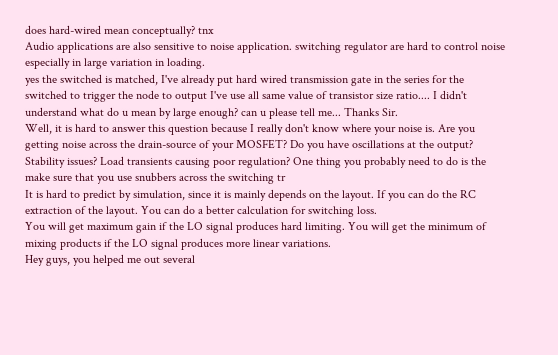does hard-wired mean conceptually? tnx
Audio applications are also sensitive to noise application. switching regulator are hard to control noise especially in large variation in loading.
yes the switched is matched, I've already put hard wired transmission gate in the series for the switched to trigger the node to output I've use all same value of transistor size ratio.... I didn't understand what do u mean by large enough? can u please tell me... Thanks Sir.
Well, it is hard to answer this question because I really don't know where your noise is. Are you getting noise across the drain-source of your MOSFET? Do you have oscillations at the output? Stability issues? Load transients causing poor regulation? One thing you probably need to do is the make sure that you use snubbers across the switching tr
It is hard to predict by simulation, since it is mainly depends on the layout. If you can do the RC extraction of the layout. You can do a better calculation for switching loss.
You will get maximum gain if the LO signal produces hard limiting. You will get the minimum of mixing products if the LO signal produces more linear variations.
Hey guys, you helped me out several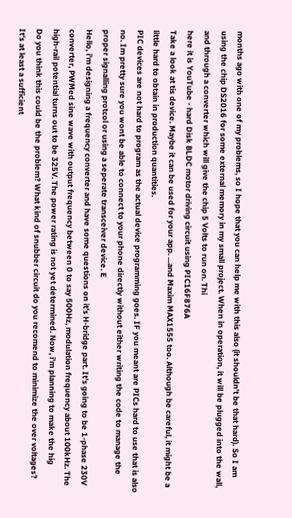months ago with one of my problems, so I hope that you can help me with this also (it shouldn't be that hard). So I am using the chip DS2016 for some external memory in my small project. When in operation, it will be plugged into the wall, and through a converter which will give the chip 5 Volts to run on. Thi
here it is YouTube - hard Disk BLDC motor driving circuit using PIC16F876A
Take a look at tis device. Maybe it can be used for your app. ...and Maxim MAX1555 too. Although be careful, it might be a little hard to obtain in production quantities.
PIC devices are not hard to program as the actual device programming goes. IF you meant are PICs hard to use that is also no. Im pretty sure you wont be able to connect to your phone directly without either writing the code to manage the proper signalling protcol or using a seperate transceiver device. E
Hello, i'm designing a frequency converter and have some questions on it's H-bridge part. It's going to be 1-phase 230V converter, PWMed sine wave with output frequency between 0 to say 500Hz, modulation frequency about 100kHz. The high-rail potential turns out to be 325V. The power rating is not yet determined. Now, i'm planning to make the hig
Do you think this could be the problem? What kind of snubber circuit do you recomend to minimize the over voltages? It's at least a sufficient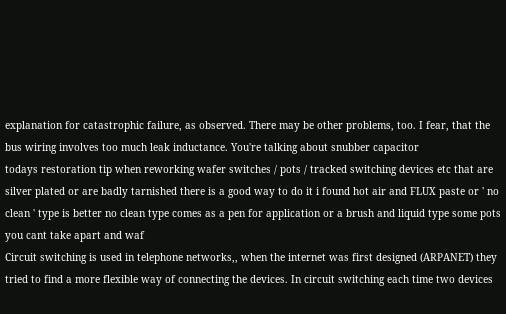explanation for catastrophic failure, as observed. There may be other problems, too. I fear, that the bus wiring involves too much leak inductance. You're talking about snubber capacitor
todays restoration tip when reworking wafer switches / pots / tracked switching devices etc that are silver plated or are badly tarnished there is a good way to do it i found hot air and FLUX paste or ' no clean ' type is better no clean type comes as a pen for application or a brush and liquid type some pots you cant take apart and waf
Circuit switching is used in telephone networks,, when the internet was first designed (ARPANET) they tried to find a more flexible way of connecting the devices. In circuit switching each time two devices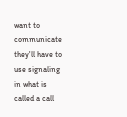want to communicate they'll have to use signaling in what is called a call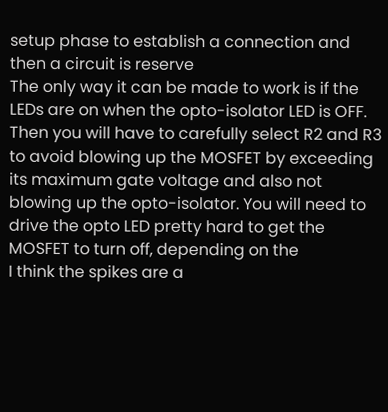setup phase to establish a connection and then a circuit is reserve
The only way it can be made to work is if the LEDs are on when the opto-isolator LED is OFF. Then you will have to carefully select R2 and R3 to avoid blowing up the MOSFET by exceeding its maximum gate voltage and also not blowing up the opto-isolator. You will need to drive the opto LED pretty hard to get the MOSFET to turn off, depending on the
I think the spikes are a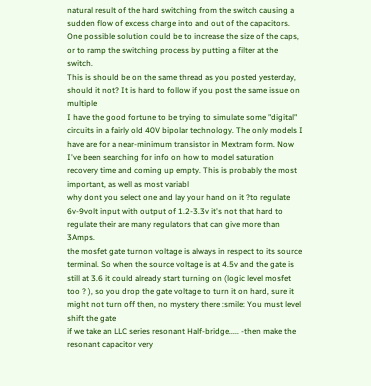natural result of the hard switching from the switch causing a sudden flow of excess charge into and out of the capacitors. One possible solution could be to increase the size of the caps, or to ramp the switching process by putting a filter at the switch.
This is should be on the same thread as you posted yesterday, should it not? It is hard to follow if you post the same issue on multiple
I have the good fortune to be trying to simulate some "digital" circuits in a fairly old 40V bipolar technology. The only models I have are for a near-minimum transistor in Mextram form. Now I've been searching for info on how to model saturation recovery time and coming up empty. This is probably the most important, as well as most variabl
why dont you select one and lay your hand on it ?to regulate 6v-9volt input with output of 1.2-3.3v it's not that hard to regulate their are many regulators that can give more than 3Amps.
the mosfet gate turnon voltage is always in respect to its source terminal. So when the source voltage is at 4.5v and the gate is still at 3.6 it could already start turning on (logic level mosfet too ? ), so you drop the gate voltage to turn it on hard, sure it might not turn off then, no mystery there :smile: You must level shift the gate
if we take an LLC series resonant Half-bridge..... -then make the resonant capacitor very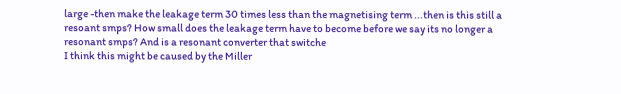large -then make the leakage term 30 times less than the magnetising term ...then is this still a resoant smps? How small does the leakage term have to become before we say its no longer a resonant smps? And is a resonant converter that switche
I think this might be caused by the Miller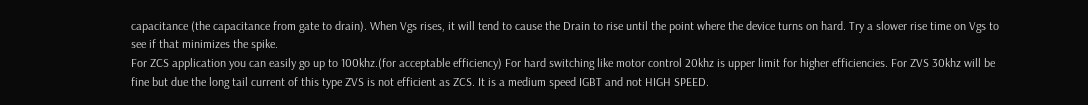capacitance (the capacitance from gate to drain). When Vgs rises, it will tend to cause the Drain to rise until the point where the device turns on hard. Try a slower rise time on Vgs to see if that minimizes the spike.
For ZCS application you can easily go up to 100khz.(for acceptable efficiency) For hard switching like motor control 20khz is upper limit for higher efficiencies. For ZVS 30khz will be fine but due the long tail current of this type ZVS is not efficient as ZCS. It is a medium speed IGBT and not HIGH SPEED.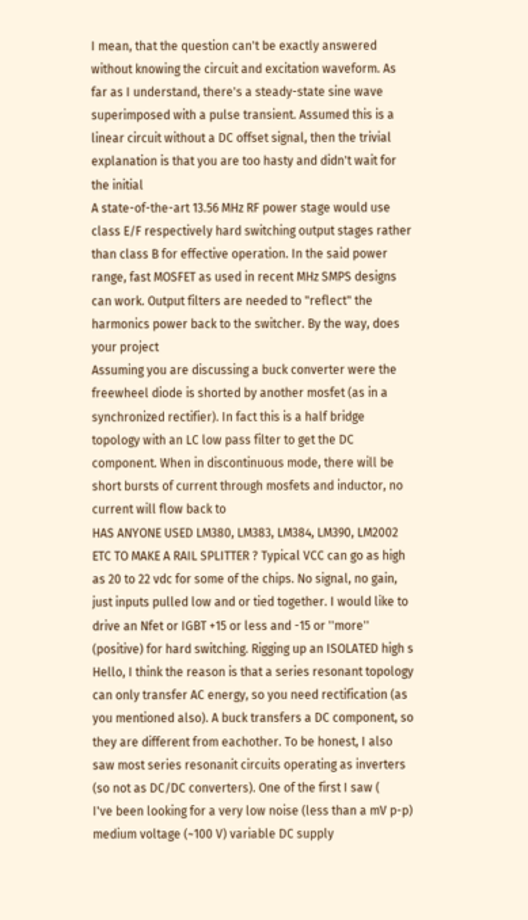I mean, that the question can't be exactly answered without knowing the circuit and excitation waveform. As far as I understand, there's a steady-state sine wave superimposed with a pulse transient. Assumed this is a linear circuit without a DC offset signal, then the trivial explanation is that you are too hasty and didn't wait for the initial
A state-of-the-art 13.56 MHz RF power stage would use class E/F respectively hard switching output stages rather than class B for effective operation. In the said power range, fast MOSFET as used in recent MHz SMPS designs can work. Output filters are needed to "reflect" the harmonics power back to the switcher. By the way, does your project
Assuming you are discussing a buck converter were the freewheel diode is shorted by another mosfet (as in a synchronized rectifier). In fact this is a half bridge topology with an LC low pass filter to get the DC component. When in discontinuous mode, there will be short bursts of current through mosfets and inductor, no current will flow back to
HAS ANYONE USED LM380, LM383, LM384, LM390, LM2002 ETC TO MAKE A RAIL SPLITTER ? Typical VCC can go as high as 20 to 22 vdc for some of the chips. No signal, no gain, just inputs pulled low and or tied together. I would like to drive an Nfet or IGBT +15 or less and -15 or ''more'' (positive) for hard switching. Rigging up an ISOLATED high s
Hello, I think the reason is that a series resonant topology can only transfer AC energy, so you need rectification (as you mentioned also). A buck transfers a DC component, so they are different from eachother. To be honest, I also saw most series resonanit circuits operating as inverters (so not as DC/DC converters). One of the first I saw (
I've been looking for a very low noise (less than a mV p-p) medium voltage (~100 V) variable DC supply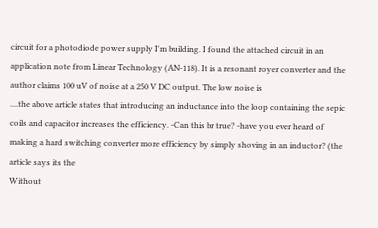circuit for a photodiode power supply I'm building. I found the attached circuit in an application note from Linear Technology (AN-118). It is a resonant royer converter and the author claims 100 uV of noise at a 250 V DC output. The low noise is
....the above article states that introducing an inductance into the loop containing the sepic coils and capacitor increases the efficiency. -Can this br true? -have you ever heard of making a hard switching converter more efficiency by simply shoving in an inductor? (the article says its the
Without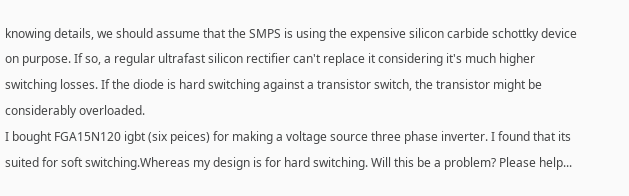knowing details, we should assume that the SMPS is using the expensive silicon carbide schottky device on purpose. If so, a regular ultrafast silicon rectifier can't replace it considering it's much higher switching losses. If the diode is hard switching against a transistor switch, the transistor might be considerably overloaded.
I bought FGA15N120 igbt (six peices) for making a voltage source three phase inverter. I found that its suited for soft switching.Whereas my design is for hard switching. Will this be a problem? Please help...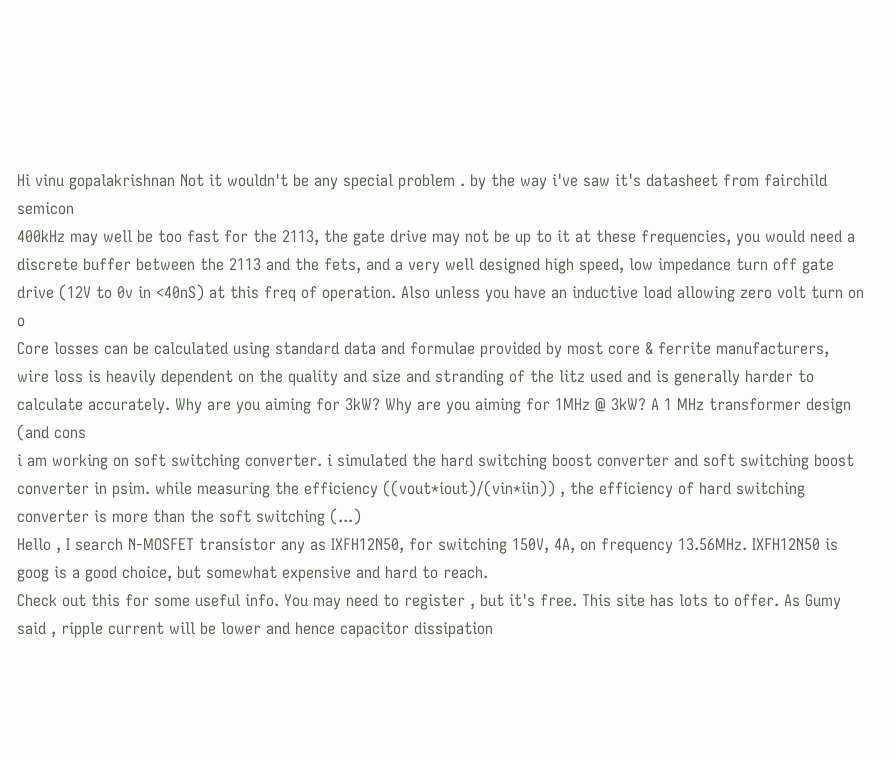Hi vinu gopalakrishnan Not it wouldn't be any special problem . by the way i've saw it's datasheet from fairchild semicon
400kHz may well be too fast for the 2113, the gate drive may not be up to it at these frequencies, you would need a discrete buffer between the 2113 and the fets, and a very well designed high speed, low impedance turn off gate drive (12V to 0v in <40nS) at this freq of operation. Also unless you have an inductive load allowing zero volt turn on o
Core losses can be calculated using standard data and formulae provided by most core & ferrite manufacturers, wire loss is heavily dependent on the quality and size and stranding of the litz used and is generally harder to calculate accurately. Why are you aiming for 3kW? Why are you aiming for 1MHz @ 3kW? A 1 MHz transformer design (and cons
i am working on soft switching converter. i simulated the hard switching boost converter and soft switching boost converter in psim. while measuring the efficiency ((vout*iout)/(vin*iin)) , the efficiency of hard switching converter is more than the soft switching (...)
Hello , I search N-MOSFET transistor any as IXFH12N50, for switching 150V, 4A, on frequency 13.56MHz. IXFH12N50 is goog is a good choice, but somewhat expensive and hard to reach.
Check out this for some useful info. You may need to register , but it's free. This site has lots to offer. As Gumy said , ripple current will be lower and hence capacitor dissipation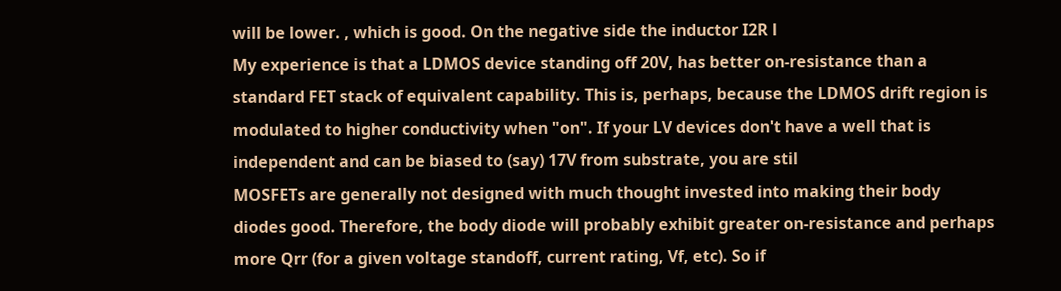will be lower. , which is good. On the negative side the inductor I2R l
My experience is that a LDMOS device standing off 20V, has better on-resistance than a standard FET stack of equivalent capability. This is, perhaps, because the LDMOS drift region is modulated to higher conductivity when "on". If your LV devices don't have a well that is independent and can be biased to (say) 17V from substrate, you are stil
MOSFETs are generally not designed with much thought invested into making their body diodes good. Therefore, the body diode will probably exhibit greater on-resistance and perhaps more Qrr (for a given voltage standoff, current rating, Vf, etc). So if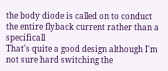the body diode is called on to conduct the entire flyback current rather than a specificall
That's quite a good design although I'm not sure hard switching the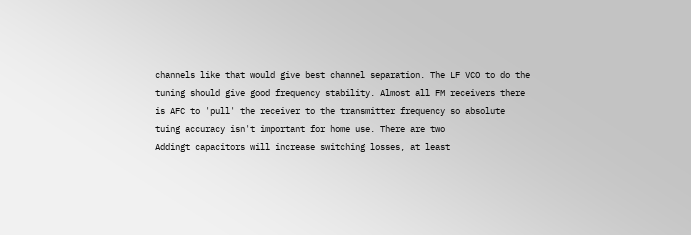channels like that would give best channel separation. The LF VCO to do the tuning should give good frequency stability. Almost all FM receivers there is AFC to 'pull' the receiver to the transmitter frequency so absolute tuing accuracy isn't important for home use. There are two
Addingt capacitors will increase switching losses, at least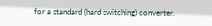for a standard (hard switching) converter.